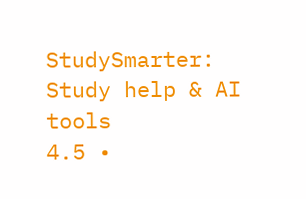StudySmarter: Study help & AI tools
4.5 •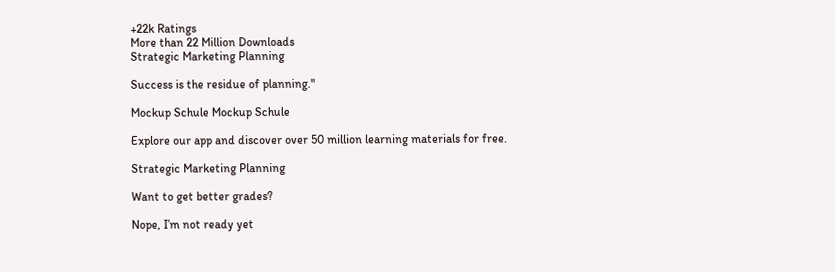+22k Ratings
More than 22 Million Downloads
Strategic Marketing Planning

Success is the residue of planning."

Mockup Schule Mockup Schule

Explore our app and discover over 50 million learning materials for free.

Strategic Marketing Planning

Want to get better grades?

Nope, I’m not ready yet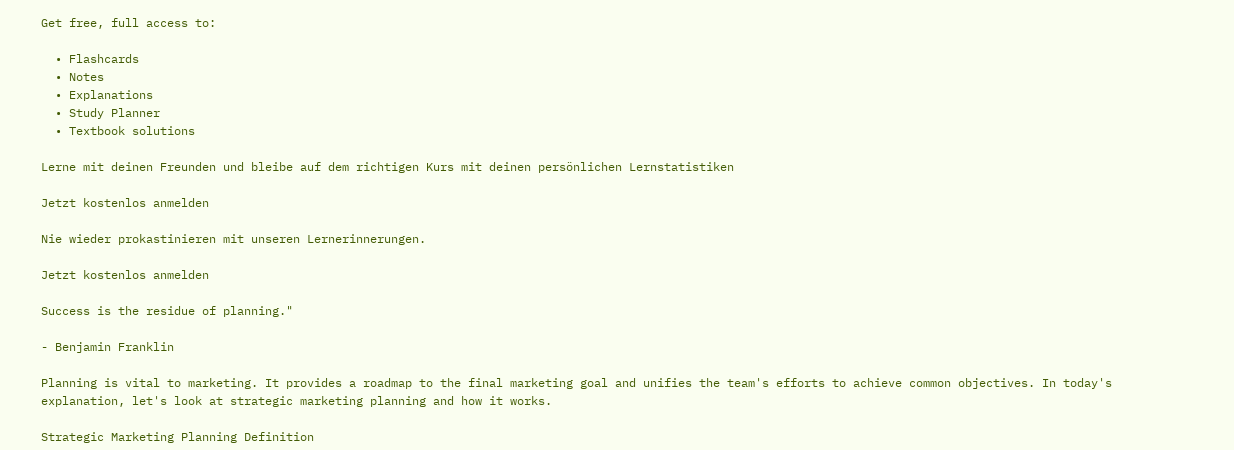Get free, full access to:

  • Flashcards
  • Notes
  • Explanations
  • Study Planner
  • Textbook solutions

Lerne mit deinen Freunden und bleibe auf dem richtigen Kurs mit deinen persönlichen Lernstatistiken

Jetzt kostenlos anmelden

Nie wieder prokastinieren mit unseren Lernerinnerungen.

Jetzt kostenlos anmelden

Success is the residue of planning."

- Benjamin Franklin

Planning is vital to marketing. It provides a roadmap to the final marketing goal and unifies the team's efforts to achieve common objectives. In today's explanation, let's look at strategic marketing planning and how it works.

Strategic Marketing Planning Definition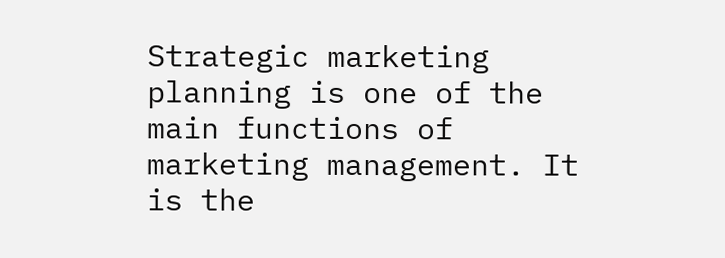Strategic marketing planning is one of the main functions of marketing management. It is the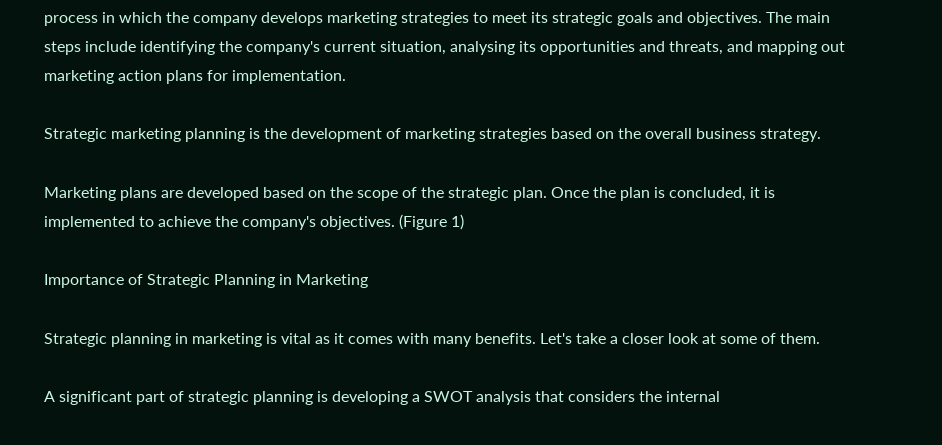process in which the company develops marketing strategies to meet its strategic goals and objectives. The main steps include identifying the company's current situation, analysing its opportunities and threats, and mapping out marketing action plans for implementation.

Strategic marketing planning is the development of marketing strategies based on the overall business strategy.

Marketing plans are developed based on the scope of the strategic plan. Once the plan is concluded, it is implemented to achieve the company's objectives. (Figure 1)

Importance of Strategic Planning in Marketing

Strategic planning in marketing is vital as it comes with many benefits. Let's take a closer look at some of them.

A significant part of strategic planning is developing a SWOT analysis that considers the internal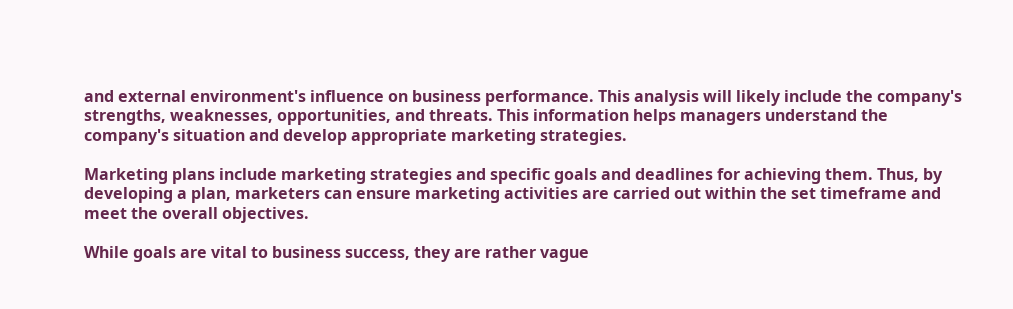and external environment's influence on business performance. This analysis will likely include the company's strengths, weaknesses, opportunities, and threats. This information helps managers understand the company's situation and develop appropriate marketing strategies.

Marketing plans include marketing strategies and specific goals and deadlines for achieving them. Thus, by developing a plan, marketers can ensure marketing activities are carried out within the set timeframe and meet the overall objectives.

While goals are vital to business success, they are rather vague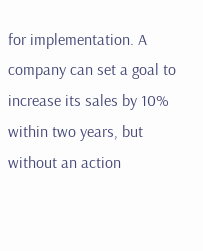for implementation. A company can set a goal to increase its sales by 10% within two years, but without an action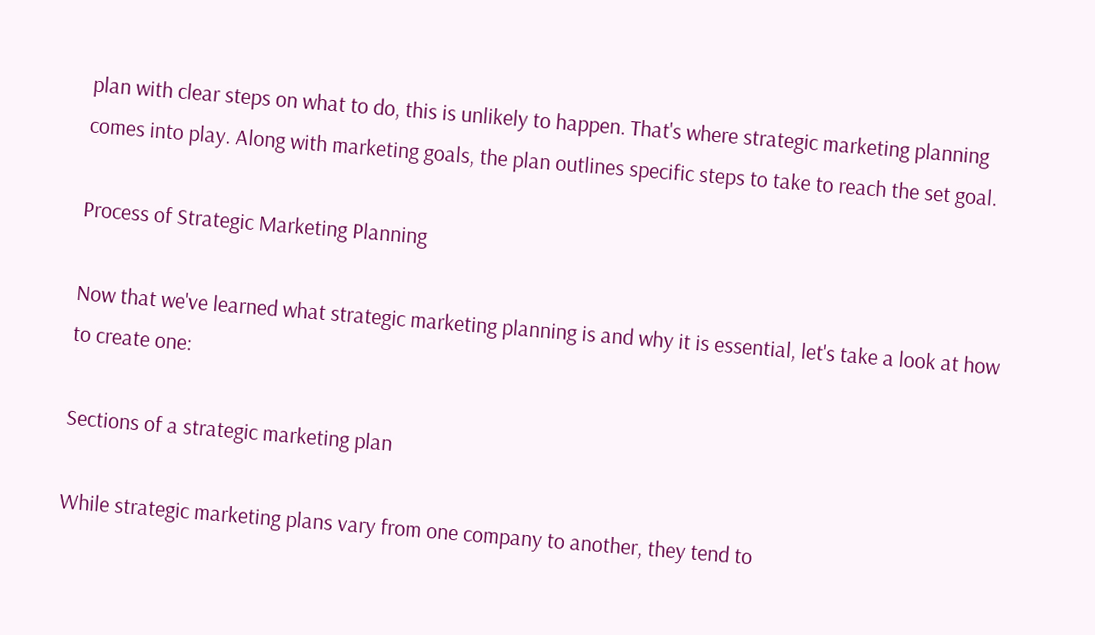plan with clear steps on what to do, this is unlikely to happen. That's where strategic marketing planning comes into play. Along with marketing goals, the plan outlines specific steps to take to reach the set goal.

Process of Strategic Marketing Planning

Now that we've learned what strategic marketing planning is and why it is essential, let's take a look at how to create one:

Sections of a strategic marketing plan

While strategic marketing plans vary from one company to another, they tend to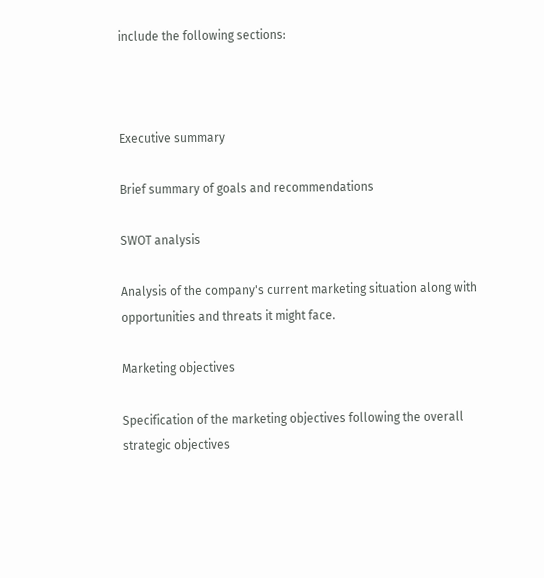include the following sections:



Executive summary

Brief summary of goals and recommendations

SWOT analysis

Analysis of the company's current marketing situation along with opportunities and threats it might face.

Marketing objectives

Specification of the marketing objectives following the overall strategic objectives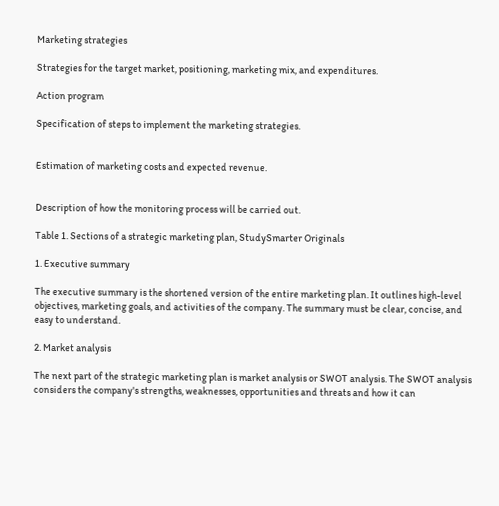Marketing strategies

Strategies for the target market, positioning, marketing mix, and expenditures.

Action program

Specification of steps to implement the marketing strategies.


Estimation of marketing costs and expected revenue.


Description of how the monitoring process will be carried out.

Table 1. Sections of a strategic marketing plan, StudySmarter Originals

1. Executive summary

The executive summary is the shortened version of the entire marketing plan. It outlines high-level objectives, marketing goals, and activities of the company. The summary must be clear, concise, and easy to understand.

2. Market analysis

The next part of the strategic marketing plan is market analysis or SWOT analysis. The SWOT analysis considers the company's strengths, weaknesses, opportunities and threats and how it can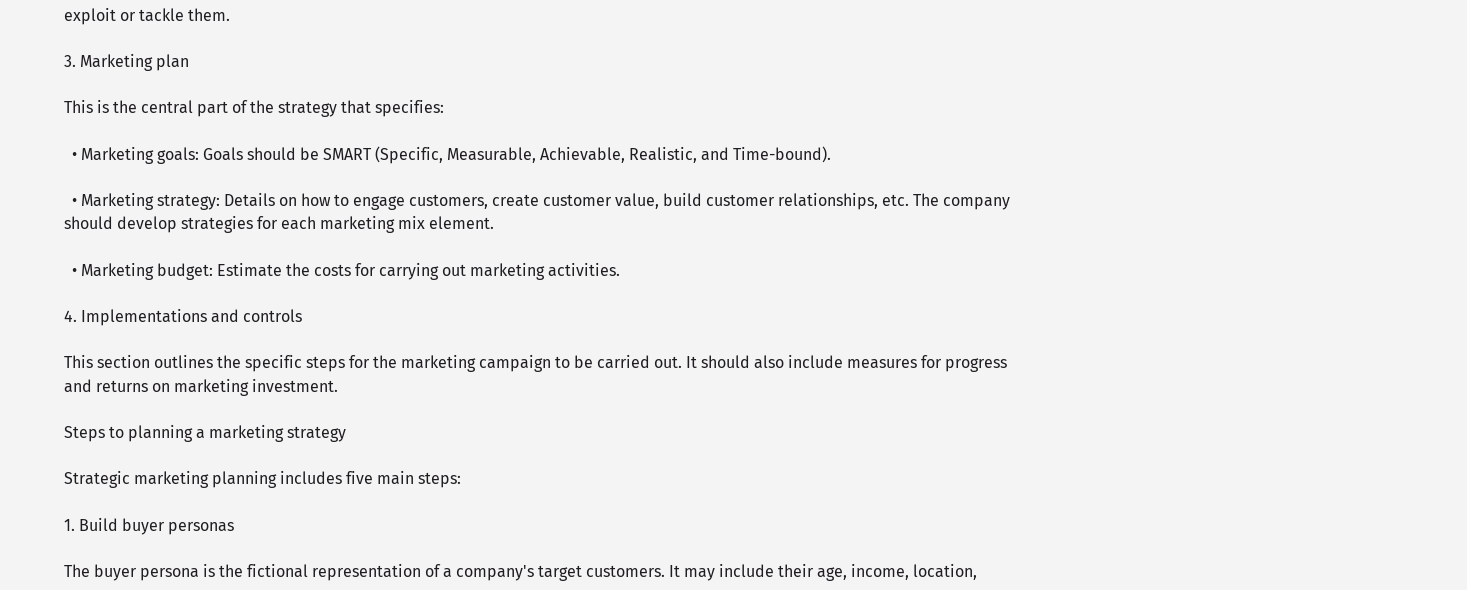exploit or tackle them.

3. Marketing plan

This is the central part of the strategy that specifies:

  • Marketing goals: Goals should be SMART (Specific, Measurable, Achievable, Realistic, and Time-bound).

  • Marketing strategy: Details on how to engage customers, create customer value, build customer relationships, etc. The company should develop strategies for each marketing mix element.

  • Marketing budget: Estimate the costs for carrying out marketing activities.

4. Implementations and controls

This section outlines the specific steps for the marketing campaign to be carried out. It should also include measures for progress and returns on marketing investment.

Steps to planning a marketing strategy

Strategic marketing planning includes five main steps:

1. Build buyer personas

The buyer persona is the fictional representation of a company's target customers. It may include their age, income, location,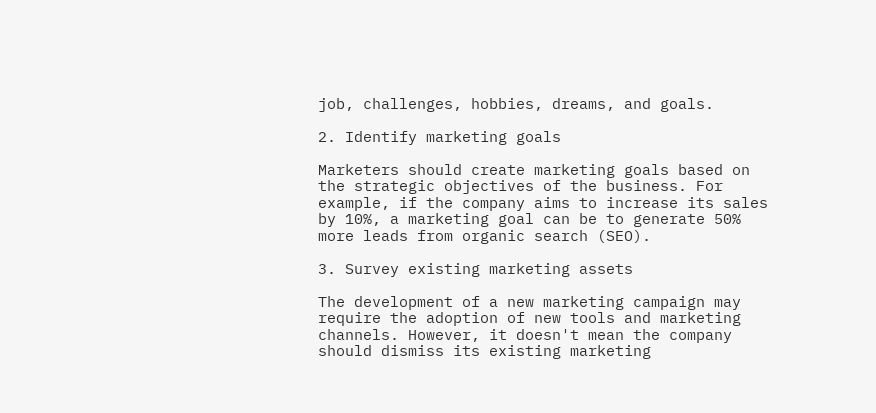job, challenges, hobbies, dreams, and goals.

2. Identify marketing goals

Marketers should create marketing goals based on the strategic objectives of the business. For example, if the company aims to increase its sales by 10%, a marketing goal can be to generate 50% more leads from organic search (SEO).

3. Survey existing marketing assets

The development of a new marketing campaign may require the adoption of new tools and marketing channels. However, it doesn't mean the company should dismiss its existing marketing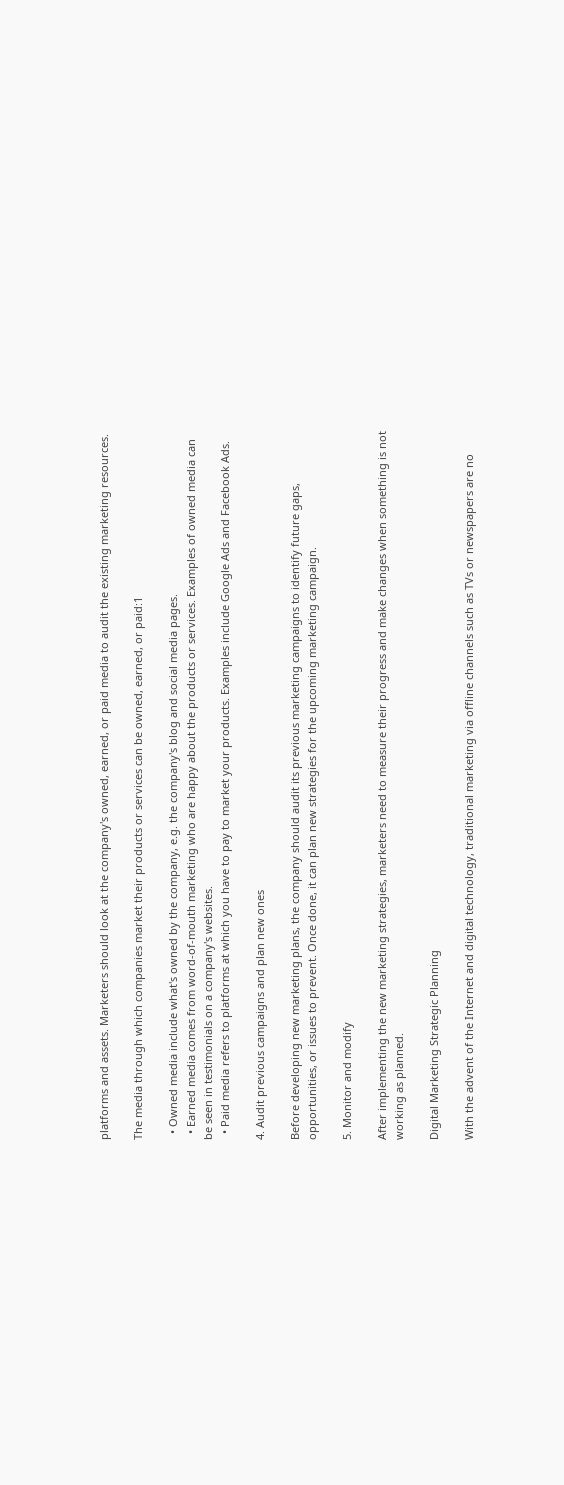platforms and assets. Marketers should look at the company's owned, earned, or paid media to audit the existing marketing resources.

The media through which companies market their products or services can be owned, earned, or paid:1

  • Owned media include what's owned by the company, e.g. the company's blog and social media pages.
  • Earned media comes from word-of-mouth marketing who are happy about the products or services. Examples of owned media can be seen in testimonials on a company's websites.
  • Paid media refers to platforms at which you have to pay to market your products. Examples include Google Ads and Facebook Ads.

4. Audit previous campaigns and plan new ones

Before developing new marketing plans, the company should audit its previous marketing campaigns to identify future gaps, opportunities, or issues to prevent. Once done, it can plan new strategies for the upcoming marketing campaign.

5. Monitor and modify

After implementing the new marketing strategies, marketers need to measure their progress and make changes when something is not working as planned.

Digital Marketing Strategic Planning

With the advent of the Internet and digital technology, traditional marketing via offline channels such as TVs or newspapers are no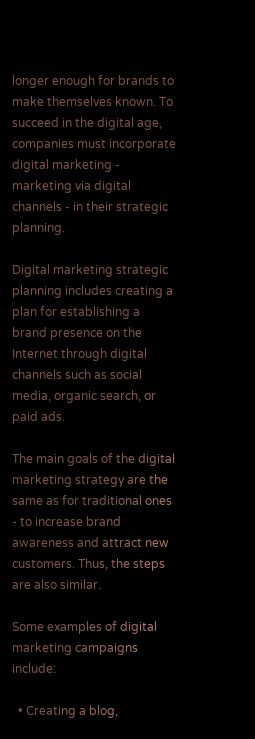longer enough for brands to make themselves known. To succeed in the digital age, companies must incorporate digital marketing - marketing via digital channels - in their strategic planning.

Digital marketing strategic planning includes creating a plan for establishing a brand presence on the Internet through digital channels such as social media, organic search, or paid ads.

The main goals of the digital marketing strategy are the same as for traditional ones - to increase brand awareness and attract new customers. Thus, the steps are also similar.

Some examples of digital marketing campaigns include:

  • Creating a blog,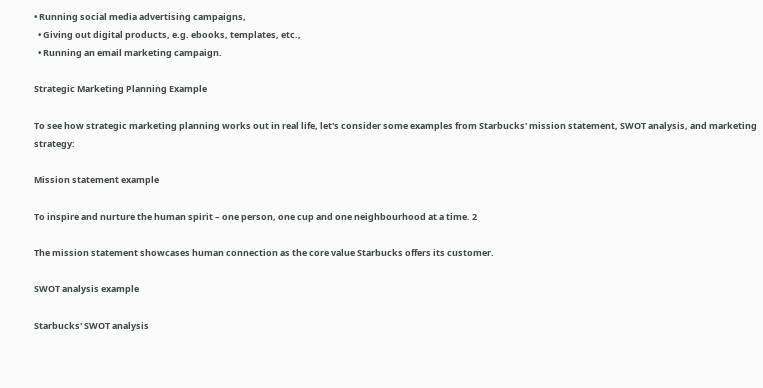• Running social media advertising campaigns,
  • Giving out digital products, e.g. ebooks, templates, etc.,
  • Running an email marketing campaign.

Strategic Marketing Planning Example

To see how strategic marketing planning works out in real life, let's consider some examples from Starbucks' mission statement, SWOT analysis, and marketing strategy:

Mission statement example

To inspire and nurture the human spirit – one person, one cup and one neighbourhood at a time. 2

The mission statement showcases human connection as the core value Starbucks offers its customer.

SWOT analysis example

Starbucks' SWOT analysis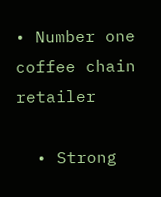• Number one coffee chain retailer

  • Strong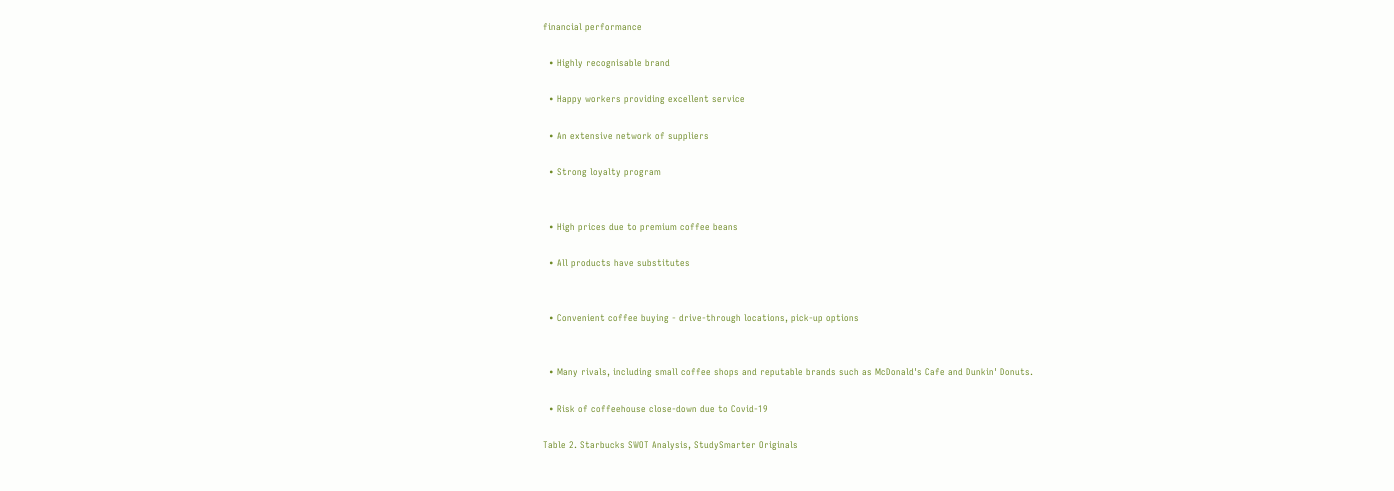financial performance

  • Highly recognisable brand

  • Happy workers providing excellent service

  • An extensive network of suppliers

  • Strong loyalty program


  • High prices due to premium coffee beans

  • All products have substitutes


  • Convenient coffee buying - drive-through locations, pick-up options


  • Many rivals, including small coffee shops and reputable brands such as McDonald's Cafe and Dunkin' Donuts.

  • Risk of coffeehouse close-down due to Covid-19

Table 2. Starbucks SWOT Analysis, StudySmarter Originals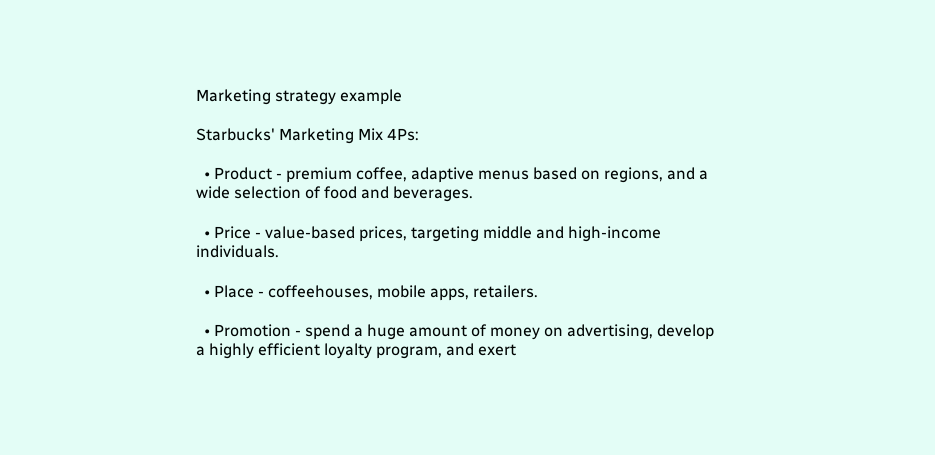Marketing strategy example

Starbucks' Marketing Mix 4Ps:

  • Product - premium coffee, adaptive menus based on regions, and a wide selection of food and beverages.

  • Price - value-based prices, targeting middle and high-income individuals.

  • Place - coffeehouses, mobile apps, retailers.

  • Promotion - spend a huge amount of money on advertising, develop a highly efficient loyalty program, and exert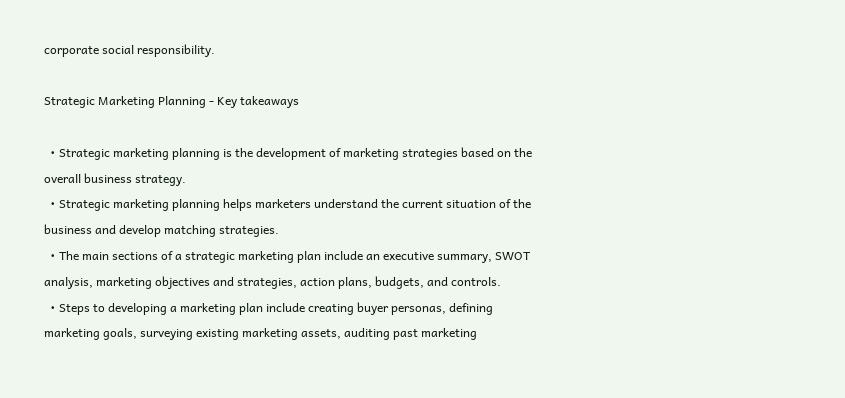corporate social responsibility.

Strategic Marketing Planning - Key takeaways

  • Strategic marketing planning is the development of marketing strategies based on the overall business strategy.
  • Strategic marketing planning helps marketers understand the current situation of the business and develop matching strategies.
  • The main sections of a strategic marketing plan include an executive summary, SWOT analysis, marketing objectives and strategies, action plans, budgets, and controls.
  • Steps to developing a marketing plan include creating buyer personas, defining marketing goals, surveying existing marketing assets, auditing past marketing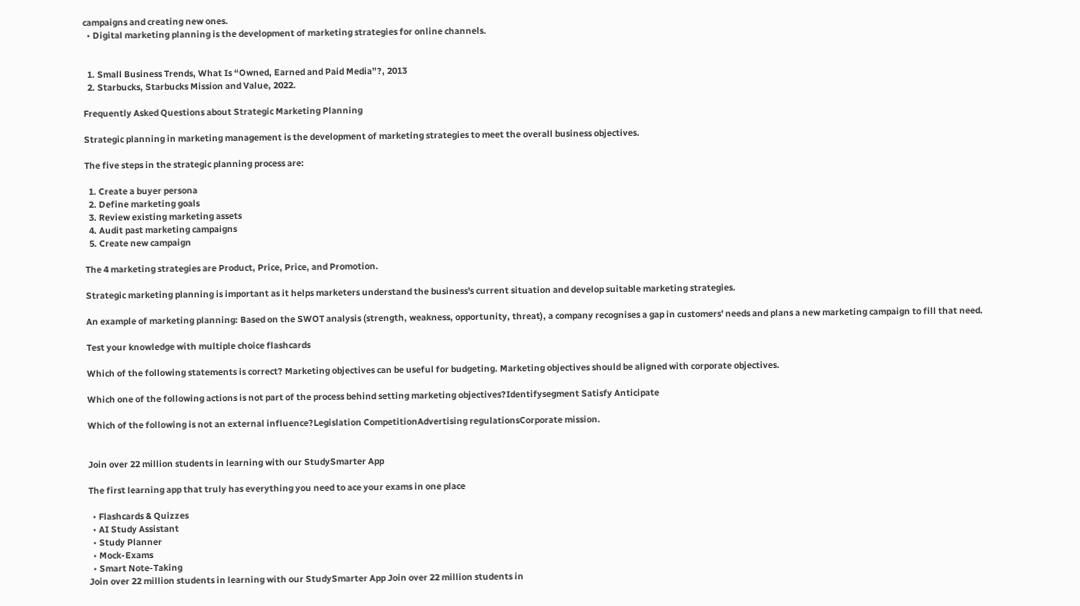campaigns and creating new ones.
  • Digital marketing planning is the development of marketing strategies for online channels.


  1. Small Business Trends, What Is “Owned, Earned and Paid Media”?, 2013
  2. Starbucks, Starbucks Mission and Value, 2022.

Frequently Asked Questions about Strategic Marketing Planning

Strategic planning in marketing management is the development of marketing strategies to meet the overall business objectives.

The five steps in the strategic planning process are:

  1. Create a buyer persona
  2. Define marketing goals
  3. Review existing marketing assets
  4. Audit past marketing campaigns
  5. Create new campaign

The 4 marketing strategies are Product, Price, Price, and Promotion.

Strategic marketing planning is important as it helps marketers understand the business's current situation and develop suitable marketing strategies.

An example of marketing planning: Based on the SWOT analysis (strength, weakness, opportunity, threat), a company recognises a gap in customers' needs and plans a new marketing campaign to fill that need.

Test your knowledge with multiple choice flashcards

Which of the following statements is correct? Marketing objectives can be useful for budgeting. Marketing objectives should be aligned with corporate objectives.

Which one of the following actions is not part of the process behind setting marketing objectives?Identifysegment Satisfy Anticipate

Which of the following is not an external influence?Legislation CompetitionAdvertising regulationsCorporate mission.


Join over 22 million students in learning with our StudySmarter App

The first learning app that truly has everything you need to ace your exams in one place

  • Flashcards & Quizzes
  • AI Study Assistant
  • Study Planner
  • Mock-Exams
  • Smart Note-Taking
Join over 22 million students in learning with our StudySmarter App Join over 22 million students in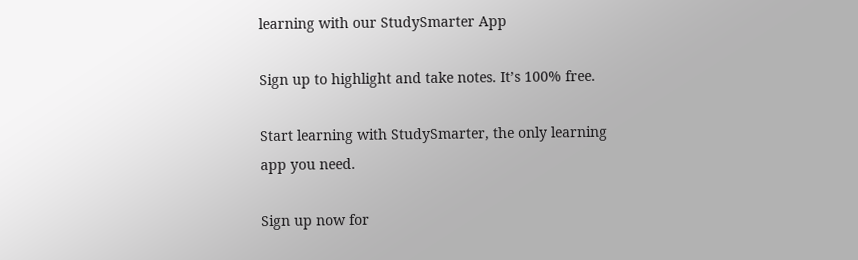learning with our StudySmarter App

Sign up to highlight and take notes. It’s 100% free.

Start learning with StudySmarter, the only learning app you need.

Sign up now for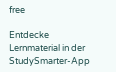free

Entdecke Lernmaterial in der StudySmarter-App